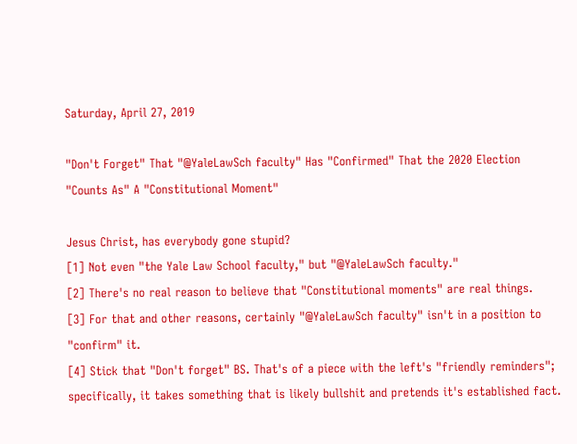Saturday, April 27, 2019

"Don't Forget" That "@YaleLawSch faculty" Has "Confirmed" That the 2020 Election "Counts As" A "Constitutional Moment"

Jesus Christ, has everybody gone stupid?
[1] Not even "the Yale Law School faculty," but "@YaleLawSch faculty."
[2] There's no real reason to believe that "Constitutional moments" are real things.
[3] For that and other reasons, certainly "@YaleLawSch faculty" isn't in a position to "confirm" it.
[4] Stick that "Don't forget" BS. That's of a piece with the left's "friendly reminders"; specifically, it takes something that is likely bullshit and pretends it's established fact.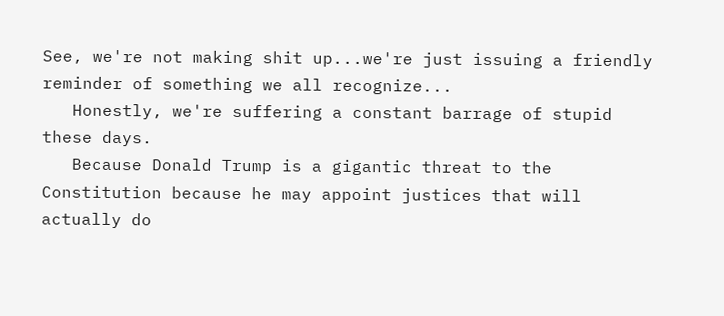See, we're not making shit up...we're just issuing a friendly reminder of something we all recognize...
   Honestly, we're suffering a constant barrage of stupid these days.
   Because Donald Trump is a gigantic threat to the Constitution because he may appoint justices that will actually do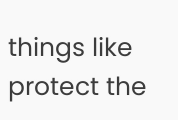things like protect the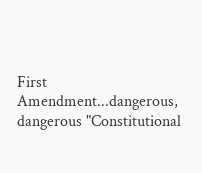First Amendment...dangerous, dangerous "Constitutional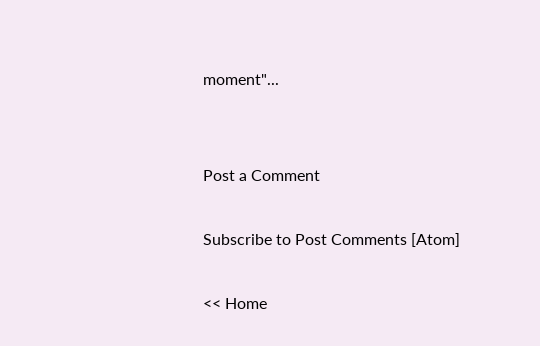moment"...


Post a Comment

Subscribe to Post Comments [Atom]

<< Home